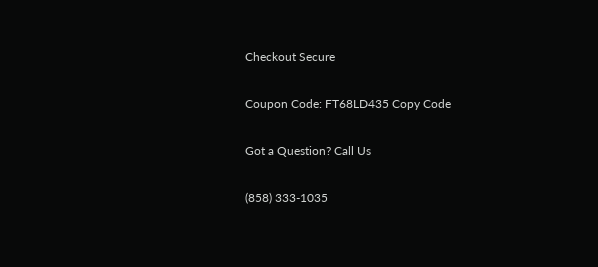Checkout Secure

Coupon Code: FT68LD435 Copy Code

Got a Question? Call Us

(858) 333-1035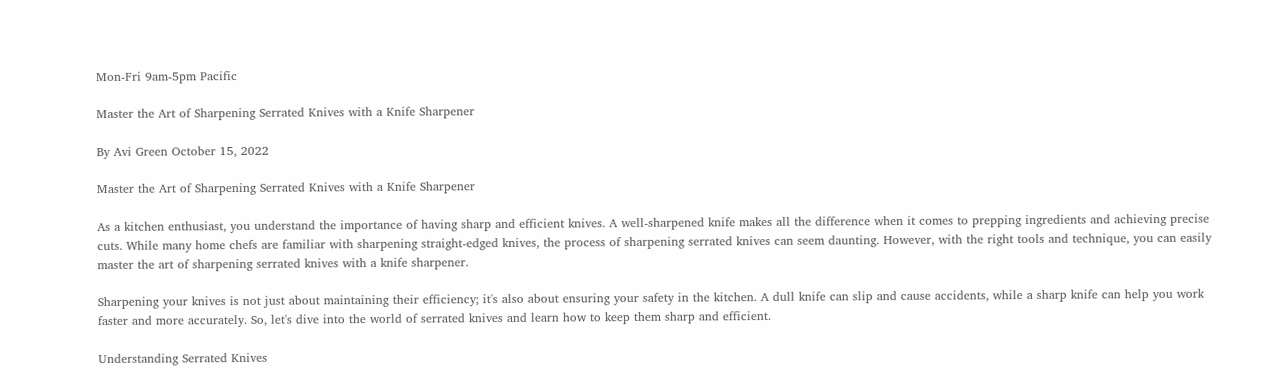Mon-Fri 9am-5pm Pacific

Master the Art of Sharpening Serrated Knives with a Knife Sharpener

By Avi Green October 15, 2022

Master the Art of Sharpening Serrated Knives with a Knife Sharpener

As a kitchen enthusiast, you understand the importance of having sharp and efficient knives. A well-sharpened knife makes all the difference when it comes to prepping ingredients and achieving precise cuts. While many home chefs are familiar with sharpening straight-edged knives, the process of sharpening serrated knives can seem daunting. However, with the right tools and technique, you can easily master the art of sharpening serrated knives with a knife sharpener.

Sharpening your knives is not just about maintaining their efficiency; it's also about ensuring your safety in the kitchen. A dull knife can slip and cause accidents, while a sharp knife can help you work faster and more accurately. So, let's dive into the world of serrated knives and learn how to keep them sharp and efficient.

Understanding Serrated Knives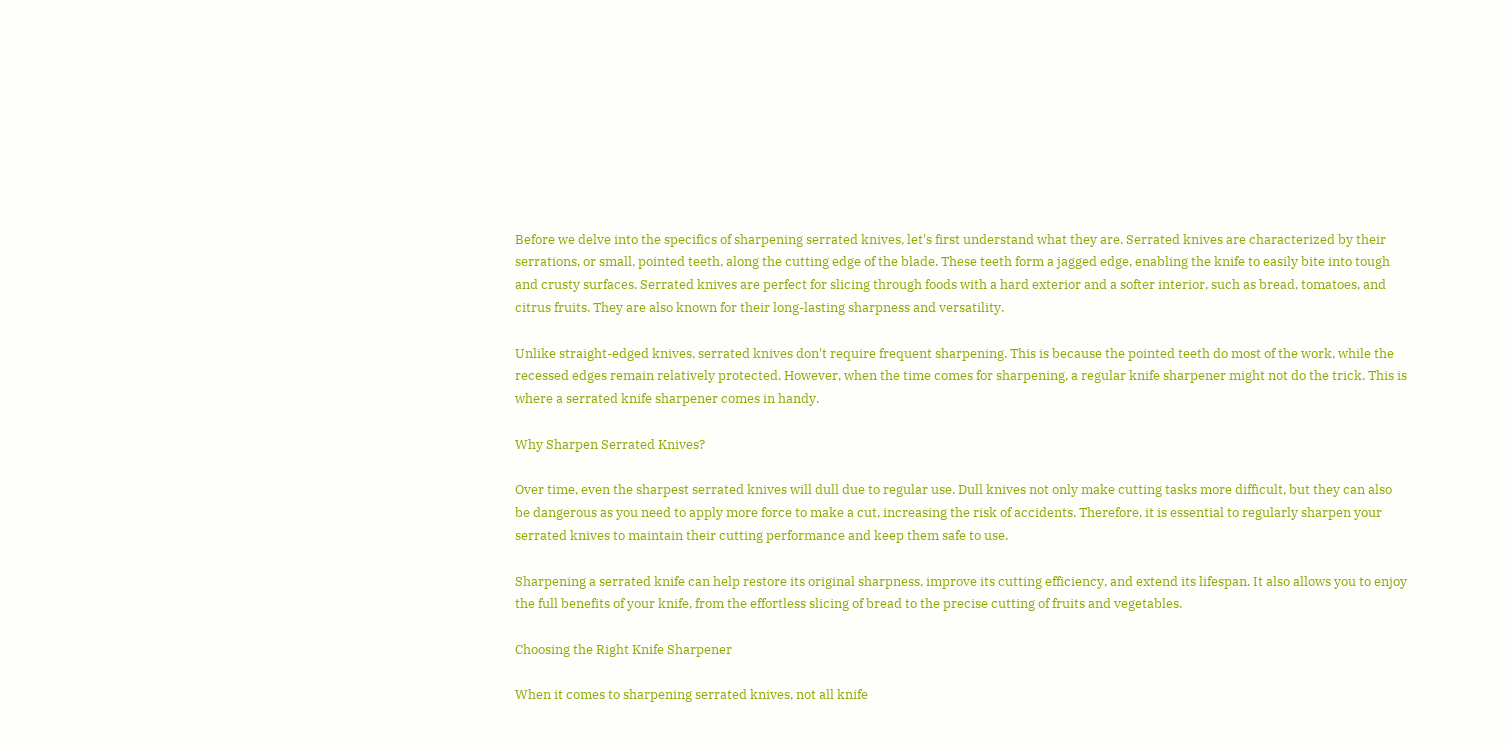Before we delve into the specifics of sharpening serrated knives, let's first understand what they are. Serrated knives are characterized by their serrations, or small, pointed teeth, along the cutting edge of the blade. These teeth form a jagged edge, enabling the knife to easily bite into tough and crusty surfaces. Serrated knives are perfect for slicing through foods with a hard exterior and a softer interior, such as bread, tomatoes, and citrus fruits. They are also known for their long-lasting sharpness and versatility.

Unlike straight-edged knives, serrated knives don't require frequent sharpening. This is because the pointed teeth do most of the work, while the recessed edges remain relatively protected. However, when the time comes for sharpening, a regular knife sharpener might not do the trick. This is where a serrated knife sharpener comes in handy.

Why Sharpen Serrated Knives?

Over time, even the sharpest serrated knives will dull due to regular use. Dull knives not only make cutting tasks more difficult, but they can also be dangerous as you need to apply more force to make a cut, increasing the risk of accidents. Therefore, it is essential to regularly sharpen your serrated knives to maintain their cutting performance and keep them safe to use.

Sharpening a serrated knife can help restore its original sharpness, improve its cutting efficiency, and extend its lifespan. It also allows you to enjoy the full benefits of your knife, from the effortless slicing of bread to the precise cutting of fruits and vegetables.

Choosing the Right Knife Sharpener

When it comes to sharpening serrated knives, not all knife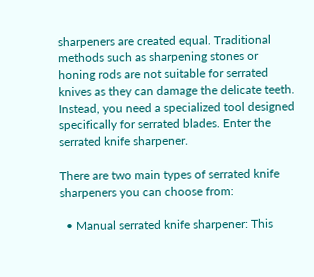sharpeners are created equal. Traditional methods such as sharpening stones or honing rods are not suitable for serrated knives as they can damage the delicate teeth. Instead, you need a specialized tool designed specifically for serrated blades. Enter the serrated knife sharpener.

There are two main types of serrated knife sharpeners you can choose from:

  • Manual serrated knife sharpener: This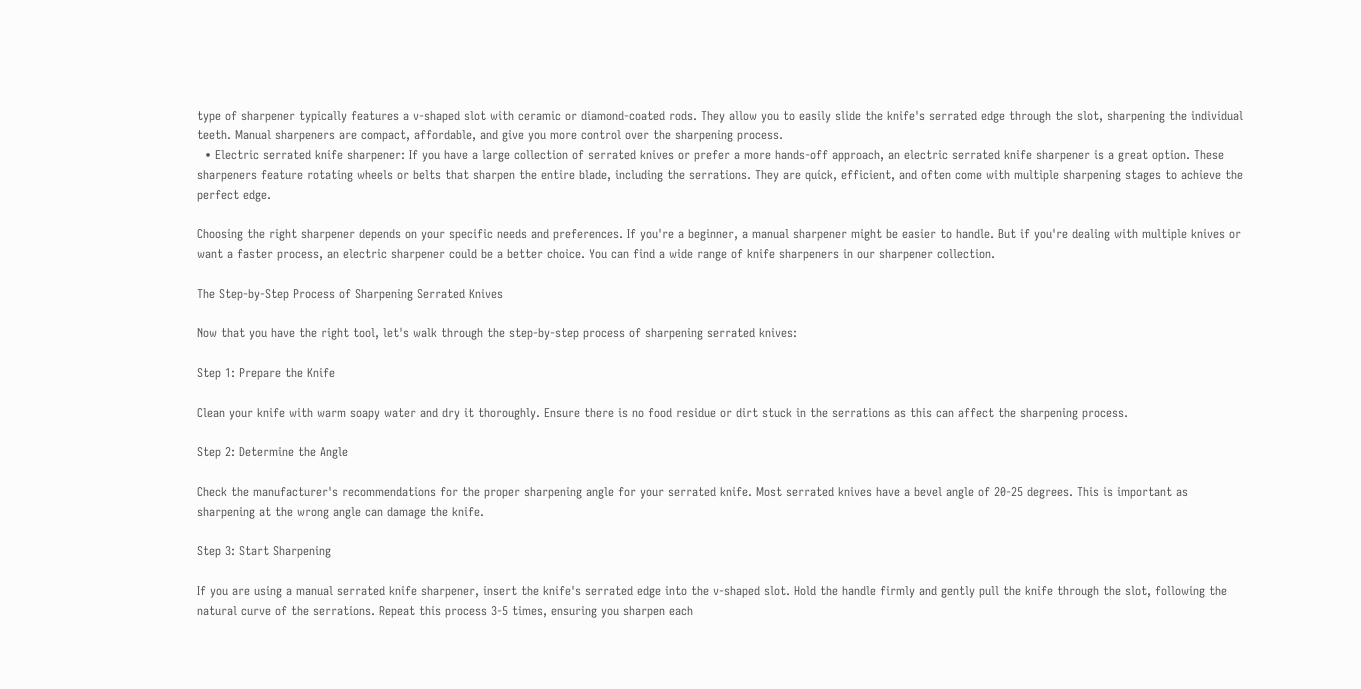type of sharpener typically features a v-shaped slot with ceramic or diamond-coated rods. They allow you to easily slide the knife's serrated edge through the slot, sharpening the individual teeth. Manual sharpeners are compact, affordable, and give you more control over the sharpening process.
  • Electric serrated knife sharpener: If you have a large collection of serrated knives or prefer a more hands-off approach, an electric serrated knife sharpener is a great option. These sharpeners feature rotating wheels or belts that sharpen the entire blade, including the serrations. They are quick, efficient, and often come with multiple sharpening stages to achieve the perfect edge.

Choosing the right sharpener depends on your specific needs and preferences. If you're a beginner, a manual sharpener might be easier to handle. But if you're dealing with multiple knives or want a faster process, an electric sharpener could be a better choice. You can find a wide range of knife sharpeners in our sharpener collection.

The Step-by-Step Process of Sharpening Serrated Knives

Now that you have the right tool, let's walk through the step-by-step process of sharpening serrated knives:

Step 1: Prepare the Knife

Clean your knife with warm soapy water and dry it thoroughly. Ensure there is no food residue or dirt stuck in the serrations as this can affect the sharpening process.

Step 2: Determine the Angle

Check the manufacturer's recommendations for the proper sharpening angle for your serrated knife. Most serrated knives have a bevel angle of 20-25 degrees. This is important as sharpening at the wrong angle can damage the knife.

Step 3: Start Sharpening

If you are using a manual serrated knife sharpener, insert the knife's serrated edge into the v-shaped slot. Hold the handle firmly and gently pull the knife through the slot, following the natural curve of the serrations. Repeat this process 3-5 times, ensuring you sharpen each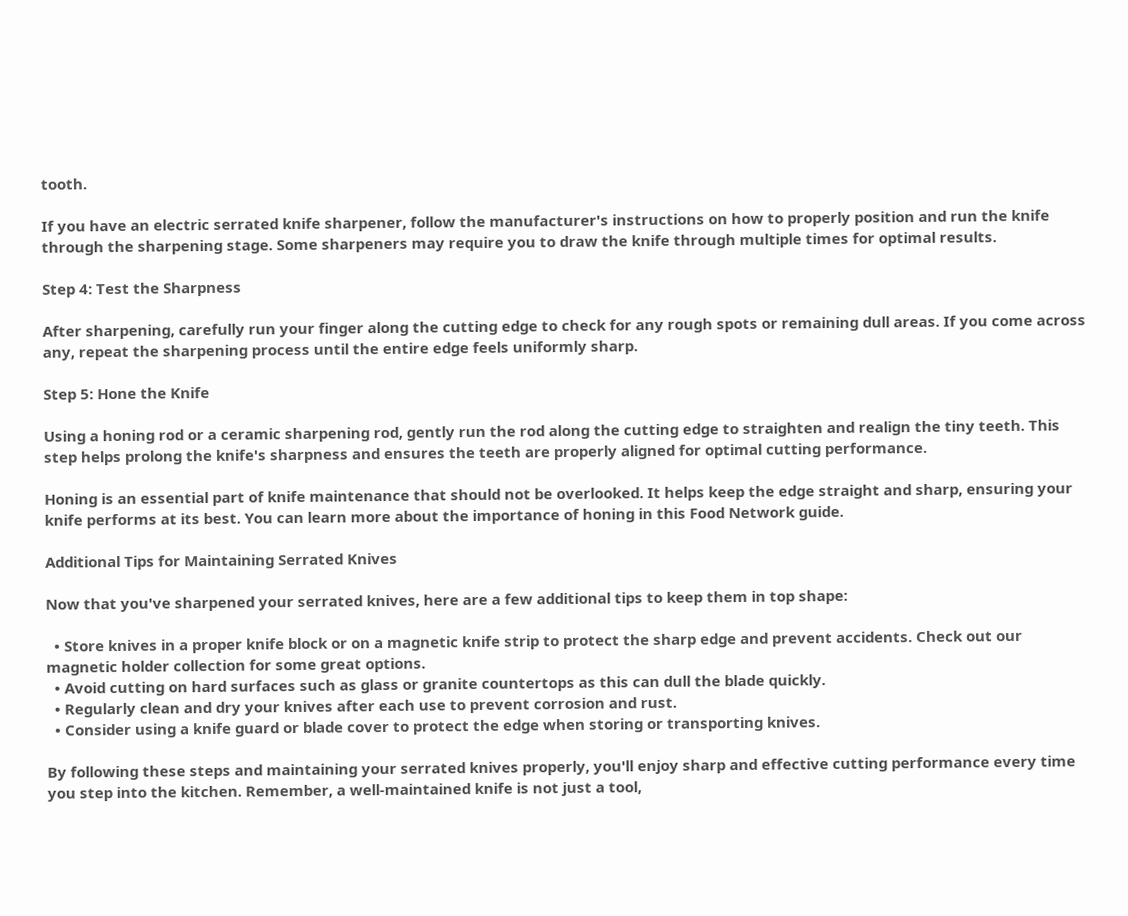tooth.

If you have an electric serrated knife sharpener, follow the manufacturer's instructions on how to properly position and run the knife through the sharpening stage. Some sharpeners may require you to draw the knife through multiple times for optimal results.

Step 4: Test the Sharpness

After sharpening, carefully run your finger along the cutting edge to check for any rough spots or remaining dull areas. If you come across any, repeat the sharpening process until the entire edge feels uniformly sharp.

Step 5: Hone the Knife

Using a honing rod or a ceramic sharpening rod, gently run the rod along the cutting edge to straighten and realign the tiny teeth. This step helps prolong the knife's sharpness and ensures the teeth are properly aligned for optimal cutting performance.

Honing is an essential part of knife maintenance that should not be overlooked. It helps keep the edge straight and sharp, ensuring your knife performs at its best. You can learn more about the importance of honing in this Food Network guide.

Additional Tips for Maintaining Serrated Knives

Now that you've sharpened your serrated knives, here are a few additional tips to keep them in top shape:

  • Store knives in a proper knife block or on a magnetic knife strip to protect the sharp edge and prevent accidents. Check out our magnetic holder collection for some great options.
  • Avoid cutting on hard surfaces such as glass or granite countertops as this can dull the blade quickly.
  • Regularly clean and dry your knives after each use to prevent corrosion and rust.
  • Consider using a knife guard or blade cover to protect the edge when storing or transporting knives.

By following these steps and maintaining your serrated knives properly, you'll enjoy sharp and effective cutting performance every time you step into the kitchen. Remember, a well-maintained knife is not just a tool,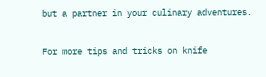but a partner in your culinary adventures.

For more tips and tricks on knife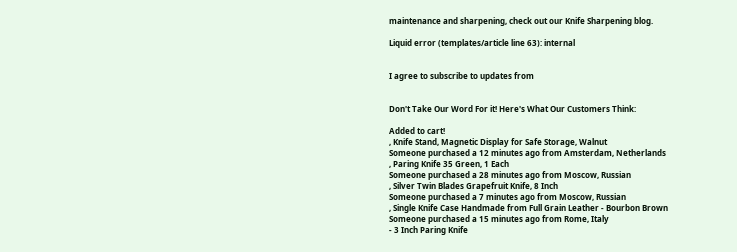maintenance and sharpening, check out our Knife Sharpening blog.

Liquid error (templates/article line 63): internal


I agree to subscribe to updates from


Don't Take Our Word For it! Here's What Our Customers Think:

Added to cart!
, Knife Stand, Magnetic Display for Safe Storage, Walnut
Someone purchased a 12 minutes ago from Amsterdam, Netherlands
, Paring Knife 35 Green, 1 Each
Someone purchased a 28 minutes ago from Moscow, Russian
, Silver Twin Blades Grapefruit Knife, 8 Inch
Someone purchased a 7 minutes ago from Moscow, Russian
, Single Knife Case Handmade from Full Grain Leather - Bourbon Brown
Someone purchased a 15 minutes ago from Rome, Italy
- 3 Inch Paring Knife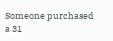Someone purchased a 31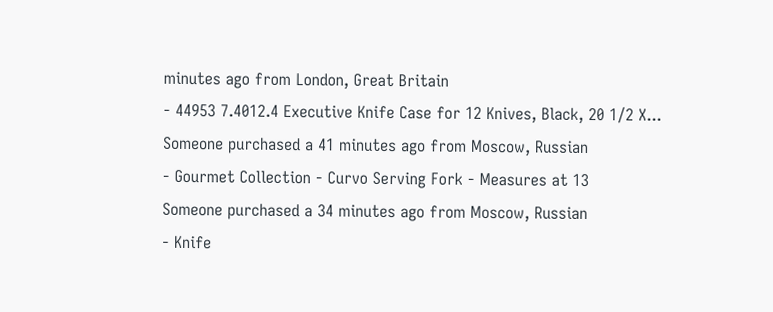minutes ago from London, Great Britain
- 44953 7.4012.4 Executive Knife Case for 12 Knives, Black, 20 1/2 X...
Someone purchased a 41 minutes ago from Moscow, Russian
- Gourmet Collection - Curvo Serving Fork - Measures at 13
Someone purchased a 34 minutes ago from Moscow, Russian
- Knife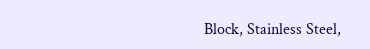Block, Stainless Steel,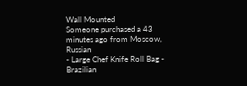Wall Mounted
Someone purchased a 43 minutes ago from Moscow, Russian
- Large Chef Knife Roll Bag - Brazilian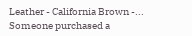Leather - California Brown -...
Someone purchased a